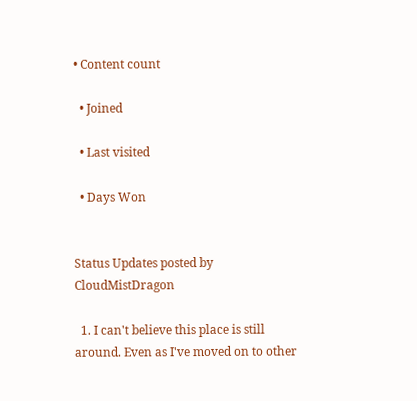• Content count

  • Joined

  • Last visited

  • Days Won


Status Updates posted by CloudMistDragon

  1. I can't believe this place is still around. Even as I've moved on to other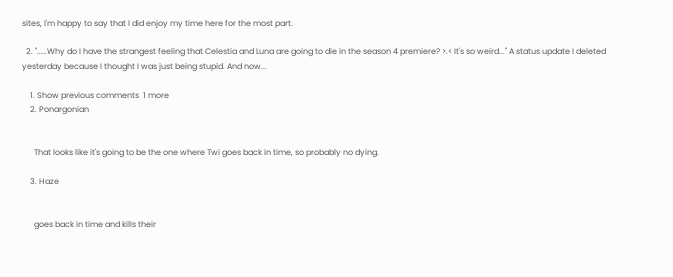sites, I'm happy to say that I did enjoy my time here for the most part.

  2. ".....Why do I have the strangest feeling that Celestia and Luna are going to die in the season 4 premiere? >.< It's so weird..." A status update I deleted yesterday because I thought I was just being stupid. And now...

    1. Show previous comments  1 more
    2. Ponargonian


      That looks like it's going to be the one where Twi goes back in time, so probably no dying.

    3. Haze


      goes back in time and kills their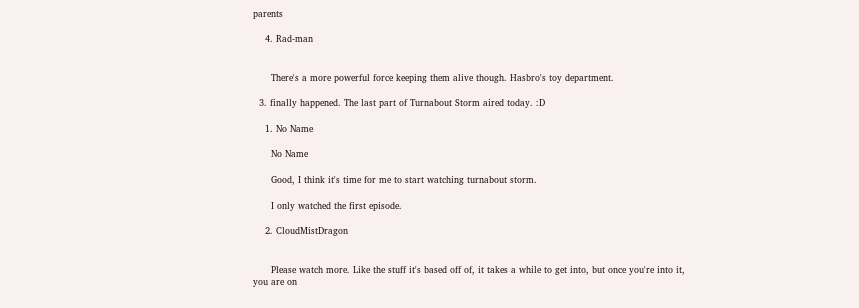parents

    4. Rad-man


      There's a more powerful force keeping them alive though. Hasbro's toy department.

  3. finally happened. The last part of Turnabout Storm aired today. :D

    1. No Name

      No Name

      Good, I think it's time for me to start watching turnabout storm.

      I only watched the first episode.

    2. CloudMistDragon


      Please watch more. Like the stuff it's based off of, it takes a while to get into, but once you're into it, you are on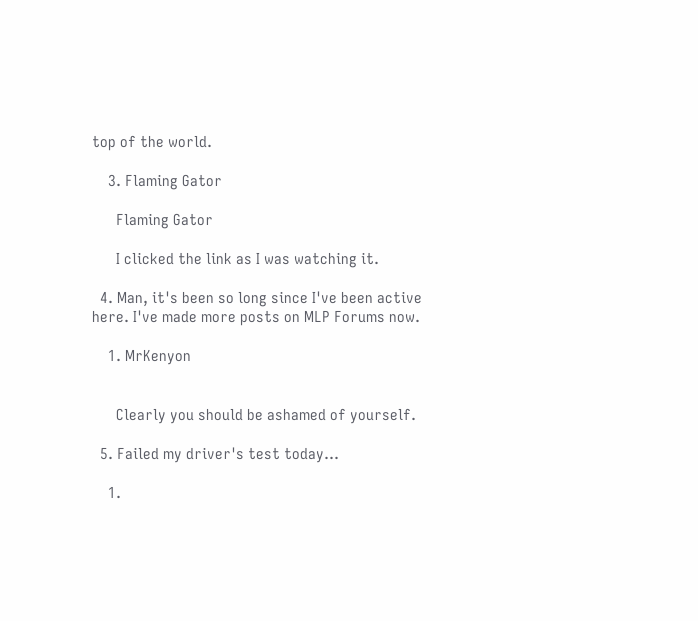top of the world.

    3. Flaming Gator

      Flaming Gator

      I clicked the link as I was watching it.

  4. Man, it's been so long since I've been active here. I've made more posts on MLP Forums now.

    1. MrKenyon


      Clearly you should be ashamed of yourself.

  5. Failed my driver's test today...

    1.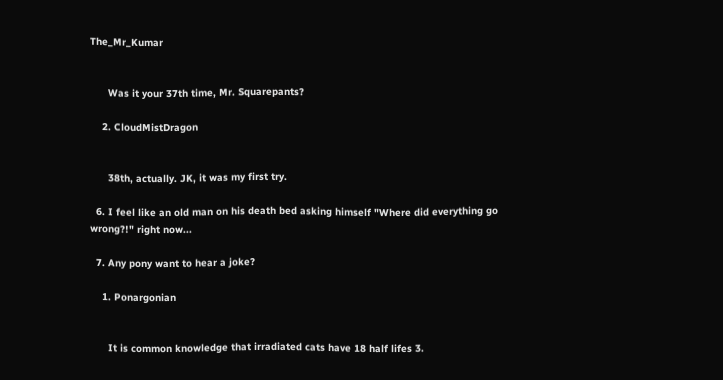The_Mr_Kumar


      Was it your 37th time, Mr. Squarepants?

    2. CloudMistDragon


      38th, actually. JK, it was my first try.

  6. I feel like an old man on his death bed asking himself "Where did everything go wrong?!" right now...

  7. Any pony want to hear a joke?

    1. Ponargonian


      It is common knowledge that irradiated cats have 18 half lifes 3.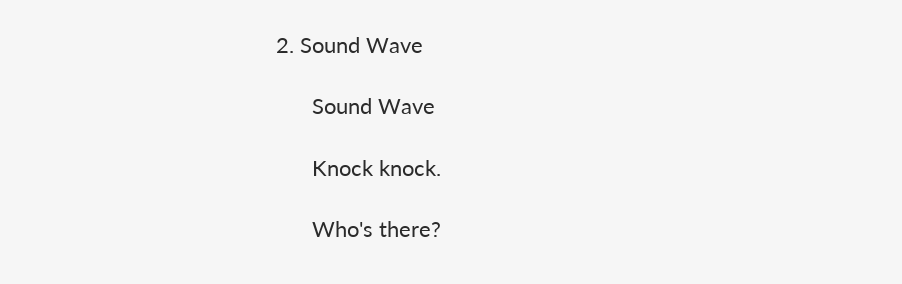2. Sound Wave

      Sound Wave

      Knock knock.

      Who's there?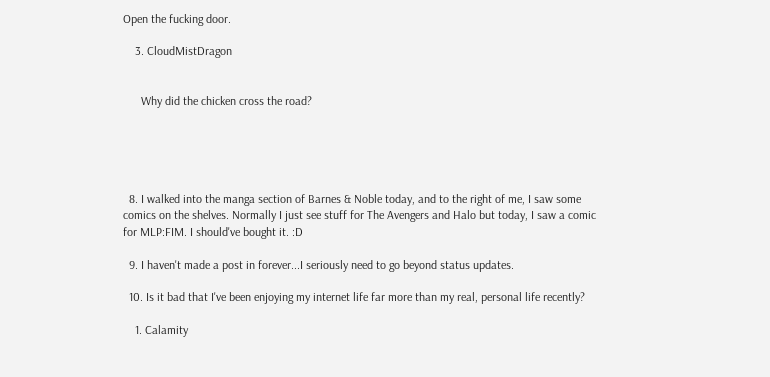Open the fucking door.

    3. CloudMistDragon


      Why did the chicken cross the road?





  8. I walked into the manga section of Barnes & Noble today, and to the right of me, I saw some comics on the shelves. Normally I just see stuff for The Avengers and Halo but today, I saw a comic for MLP:FIM. I should've bought it. :D

  9. I haven't made a post in forever...I seriously need to go beyond status updates.

  10. Is it bad that I've been enjoying my internet life far more than my real, personal life recently?

    1. Calamity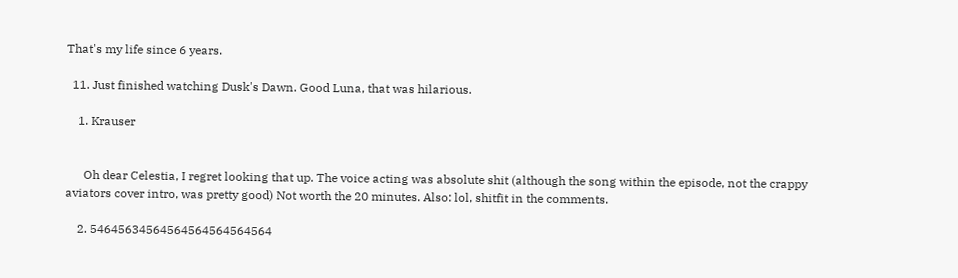That's my life since 6 years.

  11. Just finished watching Dusk's Dawn. Good Luna, that was hilarious.

    1. Krauser


      Oh dear Celestia, I regret looking that up. The voice acting was absolute shit (although the song within the episode, not the crappy aviators cover intro, was pretty good) Not worth the 20 minutes. Also: lol, shitfit in the comments.

    2. 54645634564564564564564564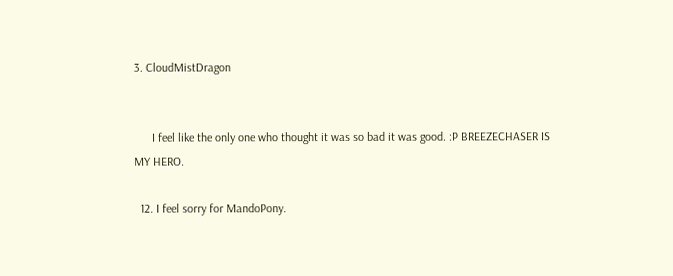3. CloudMistDragon


      I feel like the only one who thought it was so bad it was good. :P BREEZECHASER IS MY HERO.

  12. I feel sorry for MandoPony.